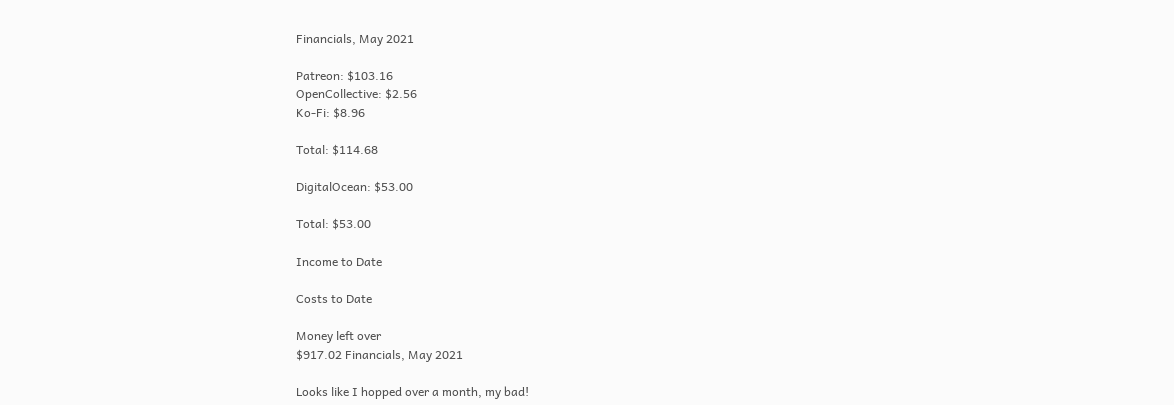Financials, May 2021

Patreon: $103.16
OpenCollective: $2.56
Ko-Fi: $8.96

Total: $114.68

DigitalOcean: $53.00

Total: $53.00

Income to Date

Costs to Date

Money left over
$917.02 Financials, May 2021

Looks like I hopped over a month, my bad!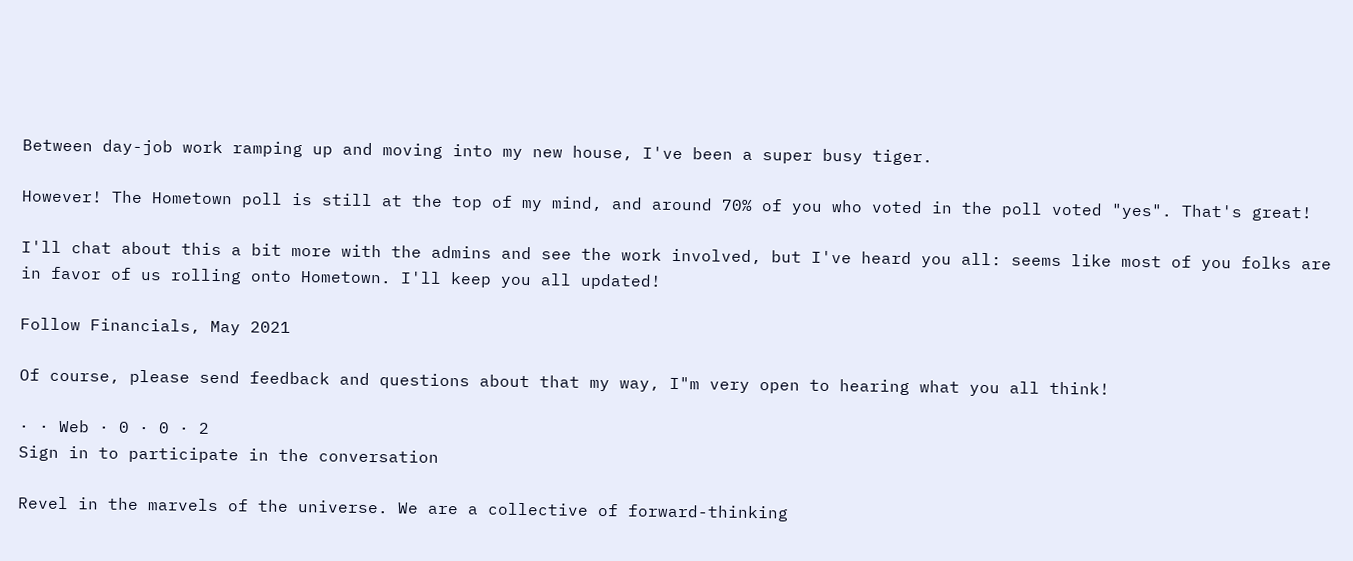Between day-job work ramping up and moving into my new house, I've been a super busy tiger.

However! The Hometown poll is still at the top of my mind, and around 70% of you who voted in the poll voted "yes". That's great!

I'll chat about this a bit more with the admins and see the work involved, but I've heard you all: seems like most of you folks are in favor of us rolling onto Hometown. I'll keep you all updated!

Follow Financials, May 2021

Of course, please send feedback and questions about that my way, I"m very open to hearing what you all think!

· · Web · 0 · 0 · 2
Sign in to participate in the conversation

Revel in the marvels of the universe. We are a collective of forward-thinking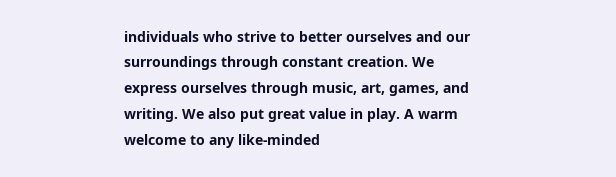individuals who strive to better ourselves and our surroundings through constant creation. We express ourselves through music, art, games, and writing. We also put great value in play. A warm welcome to any like-minded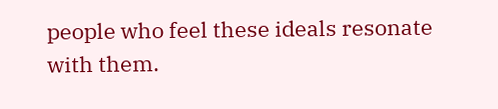people who feel these ideals resonate with them.